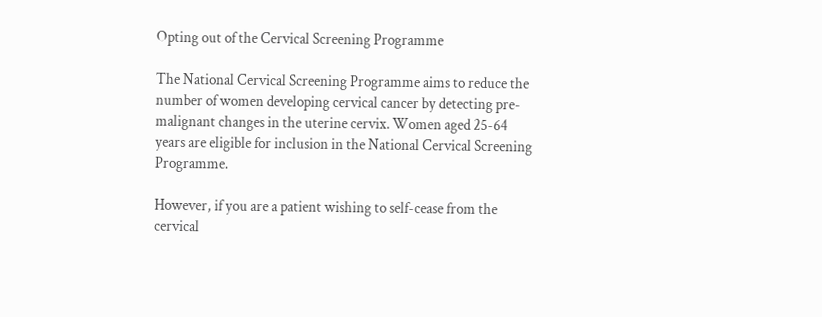Opting out of the Cervical Screening Programme

The National Cervical Screening Programme aims to reduce the number of women developing cervical cancer by detecting pre-malignant changes in the uterine cervix. Women aged 25-64 years are eligible for inclusion in the National Cervical Screening Programme.

However, if you are a patient wishing to self-cease from the cervical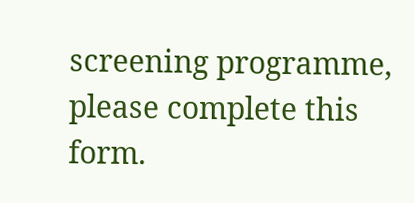screening programme, please complete this form.